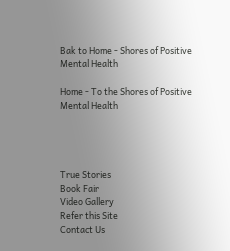Bak to Home - Shores of Positive Mental Health

Home - To the Shores of Positive Mental Health




True Stories
Book Fair
Video Gallery
Refer this Site
Contact Us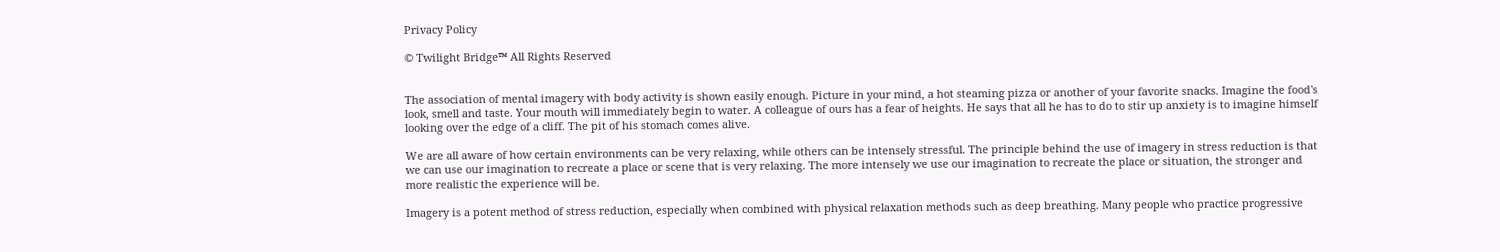Privacy Policy

© Twilight Bridge™ All Rights Reserved


The association of mental imagery with body activity is shown easily enough. Picture in your mind, a hot steaming pizza or another of your favorite snacks. Imagine the food's look, smell and taste. Your mouth will immediately begin to water. A colleague of ours has a fear of heights. He says that all he has to do to stir up anxiety is to imagine himself looking over the edge of a cliff. The pit of his stomach comes alive.

We are all aware of how certain environments can be very relaxing, while others can be intensely stressful. The principle behind the use of imagery in stress reduction is that we can use our imagination to recreate a place or scene that is very relaxing. The more intensely we use our imagination to recreate the place or situation, the stronger and more realistic the experience will be.

Imagery is a potent method of stress reduction, especially when combined with physical relaxation methods such as deep breathing. Many people who practice progressive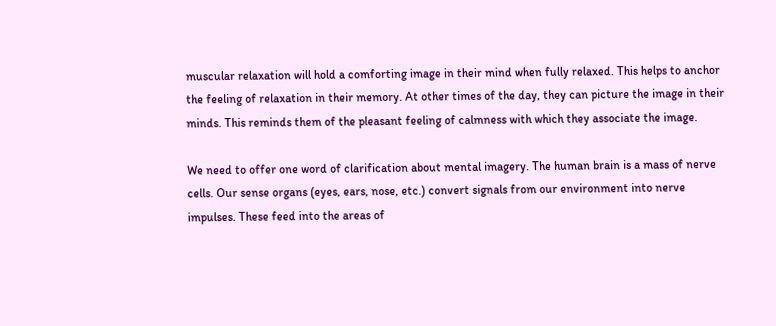muscular relaxation will hold a comforting image in their mind when fully relaxed. This helps to anchor the feeling of relaxation in their memory. At other times of the day, they can picture the image in their minds. This reminds them of the pleasant feeling of calmness with which they associate the image.

We need to offer one word of clarification about mental imagery. The human brain is a mass of nerve cells. Our sense organs (eyes, ears, nose, etc.) convert signals from our environment into nerve impulses. These feed into the areas of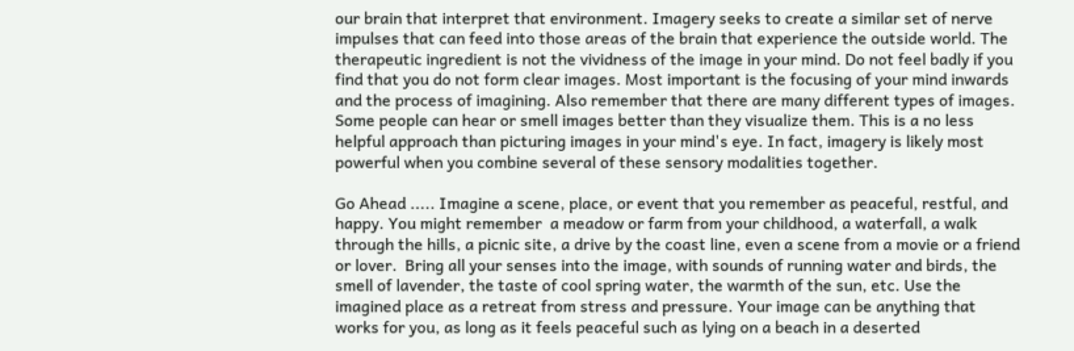our brain that interpret that environment. Imagery seeks to create a similar set of nerve impulses that can feed into those areas of the brain that experience the outside world. The therapeutic ingredient is not the vividness of the image in your mind. Do not feel badly if you find that you do not form clear images. Most important is the focusing of your mind inwards and the process of imagining. Also remember that there are many different types of images. Some people can hear or smell images better than they visualize them. This is a no less helpful approach than picturing images in your mind's eye. In fact, imagery is likely most powerful when you combine several of these sensory modalities together.

Go Ahead ..... Imagine a scene, place, or event that you remember as peaceful, restful, and happy. You might remember  a meadow or farm from your childhood, a waterfall, a walk through the hills, a picnic site, a drive by the coast line, even a scene from a movie or a friend or lover.  Bring all your senses into the image, with sounds of running water and birds, the smell of lavender, the taste of cool spring water, the warmth of the sun, etc. Use the imagined place as a retreat from stress and pressure. Your image can be anything that works for you, as long as it feels peaceful such as lying on a beach in a deserted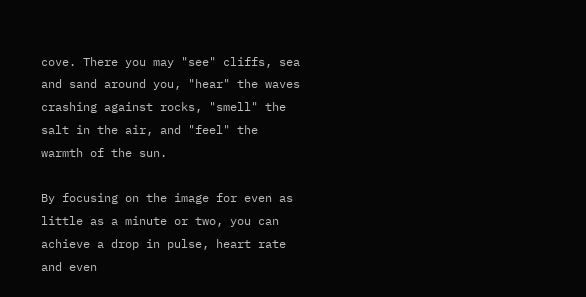cove. There you may "see" cliffs, sea and sand around you, "hear" the waves crashing against rocks, "smell" the salt in the air, and "feel" the warmth of the sun.

By focusing on the image for even as little as a minute or two, you can achieve a drop in pulse, heart rate and even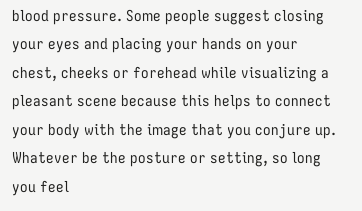blood pressure. Some people suggest closing your eyes and placing your hands on your chest, cheeks or forehead while visualizing a pleasant scene because this helps to connect your body with the image that you conjure up. Whatever be the posture or setting, so long you feel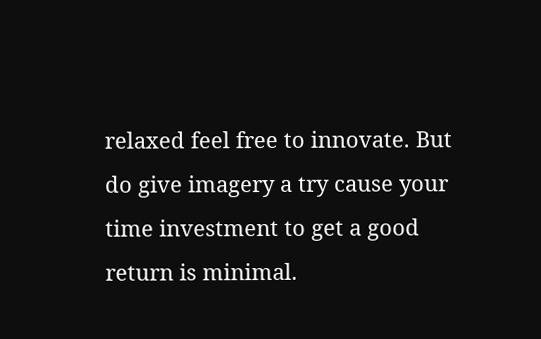relaxed feel free to innovate. But do give imagery a try cause your time investment to get a good return is minimal.